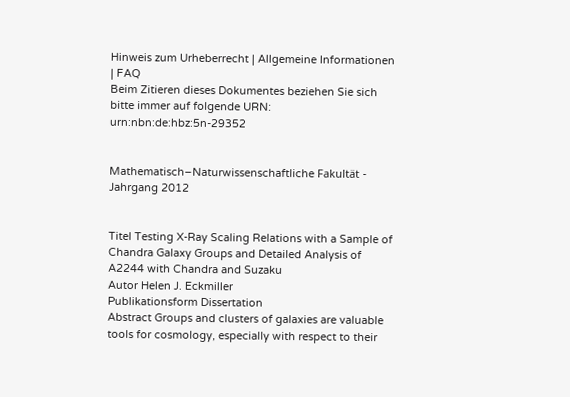Hinweis zum Urheberrecht | Allgemeine Informationen | FAQ
Beim Zitieren dieses Dokumentes beziehen Sie sich bitte immer auf folgende URN: urn:nbn:de:hbz:5n-29352


Mathematisch–Naturwissenschaftliche Fakultät - Jahrgang 2012


Titel Testing X-Ray Scaling Relations with a Sample of Chandra Galaxy Groups and Detailed Analysis of A2244 with Chandra and Suzaku
Autor Helen J. Eckmiller
Publikationsform Dissertation
Abstract Groups and clusters of galaxies are valuable tools for cosmology, especially with respect to their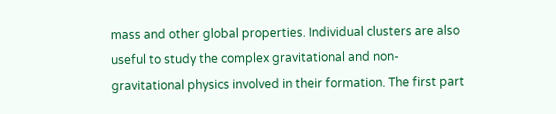mass and other global properties. Individual clusters are also useful to study the complex gravitational and non-gravitational physics involved in their formation. The first part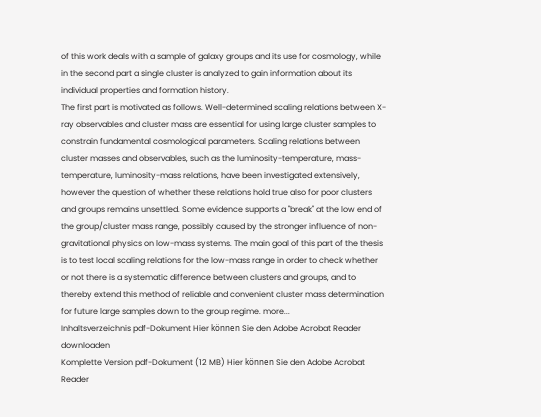of this work deals with a sample of galaxy groups and its use for cosmology, while in the second part a single cluster is analyzed to gain information about its individual properties and formation history.
The first part is motivated as follows. Well-determined scaling relations between X-ray observables and cluster mass are essential for using large cluster samples to constrain fundamental cosmological parameters. Scaling relations between cluster masses and observables, such as the luminosity-temperature, mass-temperature, luminosity-mass relations, have been investigated extensively, however the question of whether these relations hold true also for poor clusters and groups remains unsettled. Some evidence supports a "break" at the low end of the group/cluster mass range, possibly caused by the stronger influence of non-gravitational physics on low-mass systems. The main goal of this part of the thesis is to test local scaling relations for the low-mass range in order to check whether or not there is a systematic difference between clusters and groups, and to thereby extend this method of reliable and convenient cluster mass determination for future large samples down to the group regime. more...
Inhaltsverzeichnis pdf-Dokument Hier können Sie den Adobe Acrobat Reader downloaden
Komplette Version pdf-Dokument (12 MB) Hier können Sie den Adobe Acrobat Reader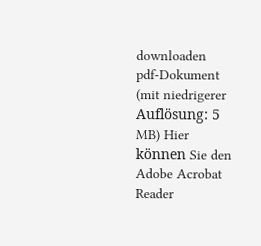downloaden
pdf-Dokument (mit niedrigerer Auflösung: 5 MB) Hier können Sie den Adobe Acrobat Reader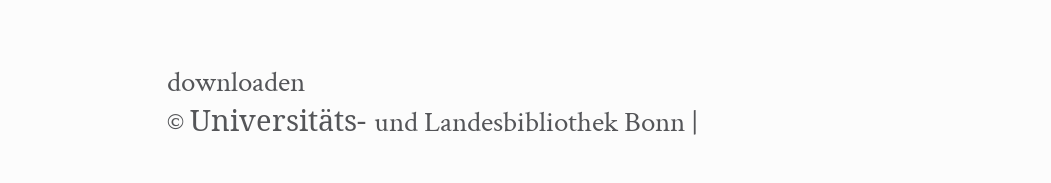downloaden
© Universitäts- und Landesbibliothek Bonn |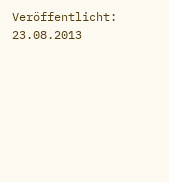Veröffentlicht: 23.08.2013